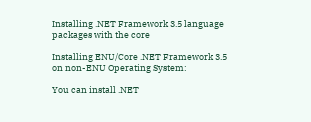Installing .NET Framework 3.5 language packages with the core

Installing ENU/Core .NET Framework 3.5 on non-ENU Operating System:

You can install .NET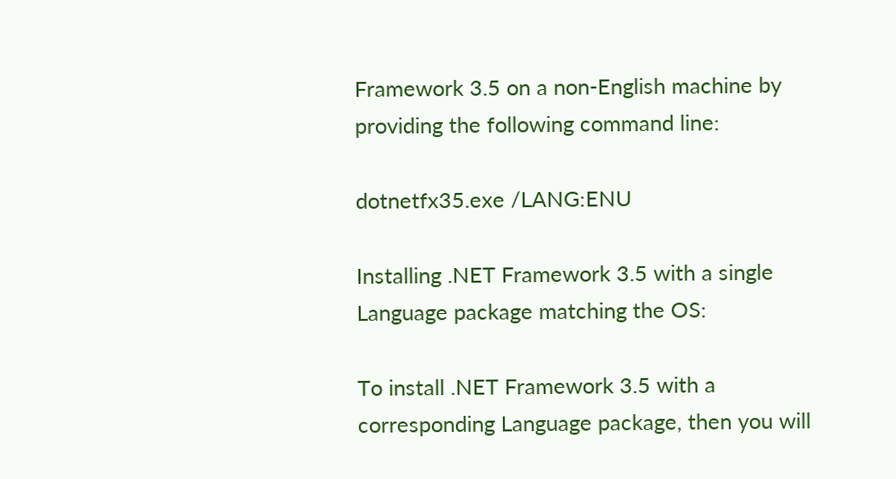Framework 3.5 on a non-English machine by providing the following command line:

dotnetfx35.exe /LANG:ENU

Installing .NET Framework 3.5 with a single Language package matching the OS:

To install .NET Framework 3.5 with a corresponding Language package, then you will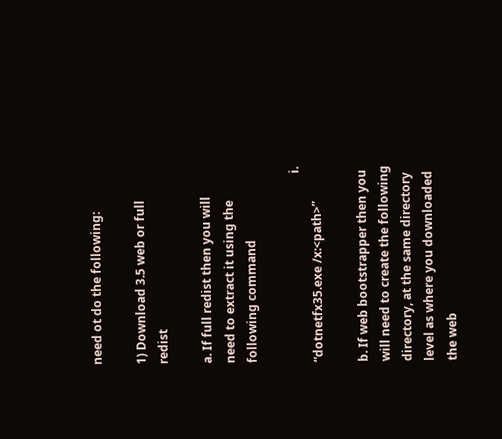need ot do the following:

1) Download 3.5 web or full redist

a. If full redist then you will need to extract it using the following command

                                                               i. “dotnetfx35.exe /x:<path>”

b. If web bootstrapper then you will need to create the following directory, at the same directory level as where you downloaded the web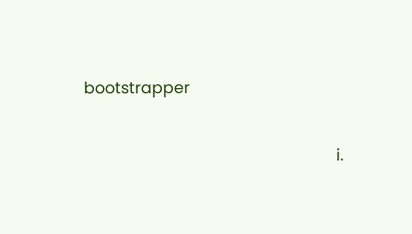bootstrapper

                                                               i.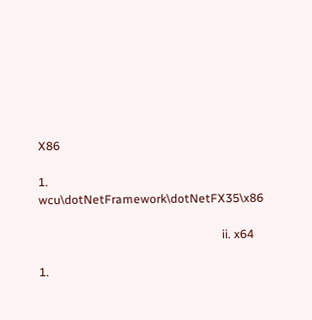X86

1. wcu\dotNetFramework\dotNetFX35\x86

                                                             ii. x64

1.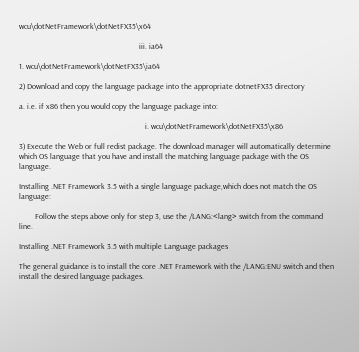wcu\dotNetFramework\dotNetFX35\x64

                                                            iii. ia64

1. wcu\dotNetFramework\dotNetFX35\ia64

2) Download and copy the language package into the appropriate dotnetFX35 directory

a. i.e. if x86 then you would copy the language package into:

                                                               i. wcu\dotNetFramework\dotNetFX35\x86

3) Execute the Web or full redist package. The download manager will automatically determine which OS language that you have and install the matching language package with the OS language.

Installing .NET Framework 3.5 with a single language package,which does not match the OS language:

        Follow the steps above only for step 3, use the /LANG:<lang> switch from the command line.

Installing .NET Framework 3.5 with multiple Language packages

The general guidance is to install the core .NET Framework with the /LANG:ENU switch and then install the desired language packages.